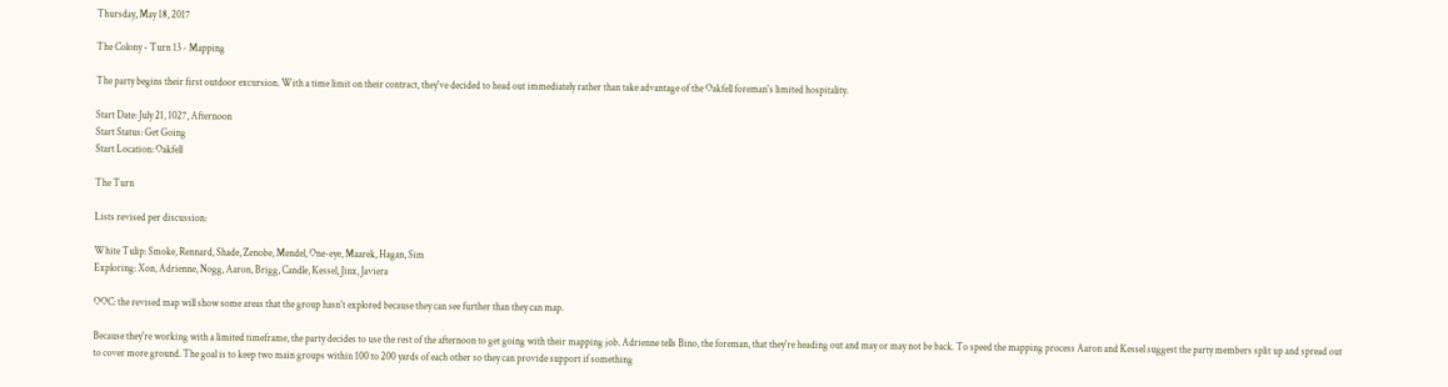Thursday, May 18, 2017

The Colony - Turn 13 - Mapping

The party begins their first outdoor excursion. With a time limit on their contract, they've decided to head out immediately rather than take advantage of the Oakfell foreman's limited hospitality.

Start Date: July 21, 1027, Afternoon
Start Status: Get Going
Start Location: Oakfell

The Turn

Lists revised per discussion:

White Tulip: Smoke, Rennard, Shade, Zenobe, Mendel, One-eye, Maarek, Hagan, Sim
Exploring: Xon, Adrienne, Nogg, Aaron, Brigg, Candle, Kessel, Jinx, Javiera

OOC: the revised map will show some areas that the group hasn't explored because they can see further than they can map.

Because they're working with a limited timeframe, the party decides to use the rest of the afternoon to get going with their mapping job. Adrienne tells Bino, the foreman, that they're heading out and may or may not be back. To speed the mapping process Aaron and Kessel suggest the party members split up and spread out to cover more ground. The goal is to keep two main groups within 100 to 200 yards of each other so they can provide support if something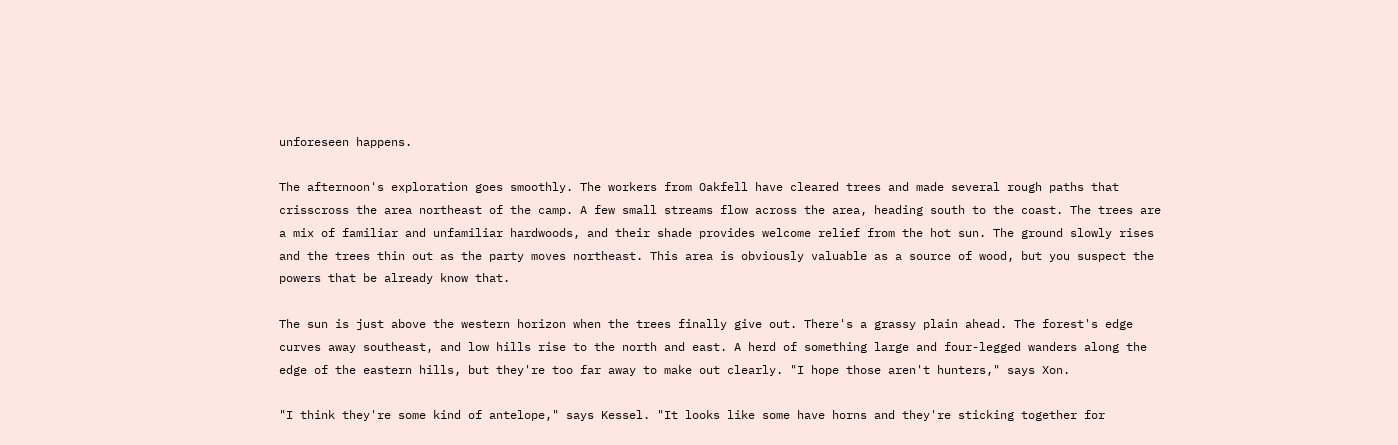unforeseen happens.

The afternoon's exploration goes smoothly. The workers from Oakfell have cleared trees and made several rough paths that crisscross the area northeast of the camp. A few small streams flow across the area, heading south to the coast. The trees are a mix of familiar and unfamiliar hardwoods, and their shade provides welcome relief from the hot sun. The ground slowly rises and the trees thin out as the party moves northeast. This area is obviously valuable as a source of wood, but you suspect the powers that be already know that.

The sun is just above the western horizon when the trees finally give out. There's a grassy plain ahead. The forest's edge curves away southeast, and low hills rise to the north and east. A herd of something large and four-legged wanders along the edge of the eastern hills, but they're too far away to make out clearly. "I hope those aren't hunters," says Xon.

"I think they're some kind of antelope," says Kessel. "It looks like some have horns and they're sticking together for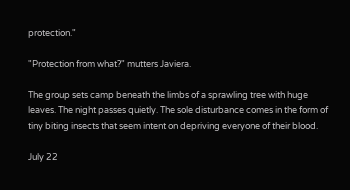protection."

"Protection from what?" mutters Javiera.

The group sets camp beneath the limbs of a sprawling tree with huge leaves. The night passes quietly. The sole disturbance comes in the form of tiny biting insects that seem intent on depriving everyone of their blood.

July 22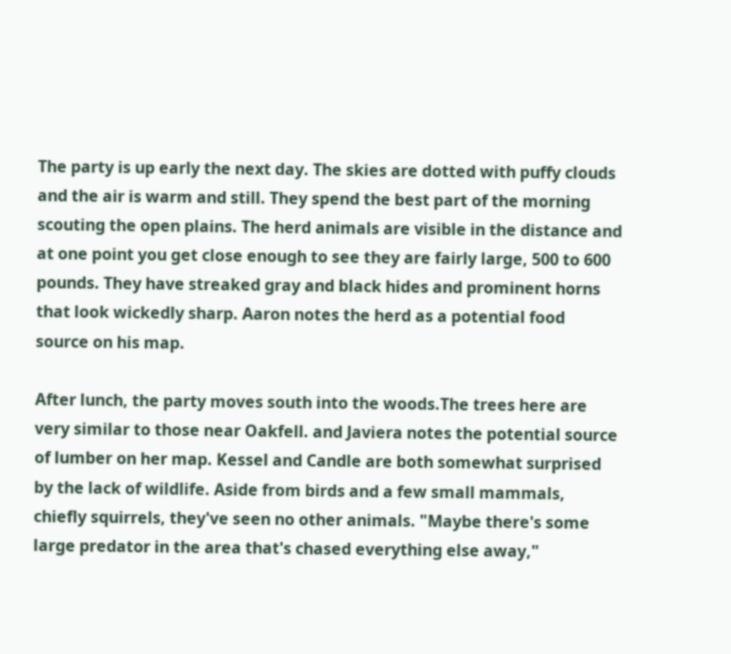The party is up early the next day. The skies are dotted with puffy clouds and the air is warm and still. They spend the best part of the morning scouting the open plains. The herd animals are visible in the distance and at one point you get close enough to see they are fairly large, 500 to 600 pounds. They have streaked gray and black hides and prominent horns that look wickedly sharp. Aaron notes the herd as a potential food source on his map.

After lunch, the party moves south into the woods.The trees here are very similar to those near Oakfell. and Javiera notes the potential source of lumber on her map. Kessel and Candle are both somewhat surprised by the lack of wildlife. Aside from birds and a few small mammals, chiefly squirrels, they've seen no other animals. "Maybe there's some large predator in the area that's chased everything else away,"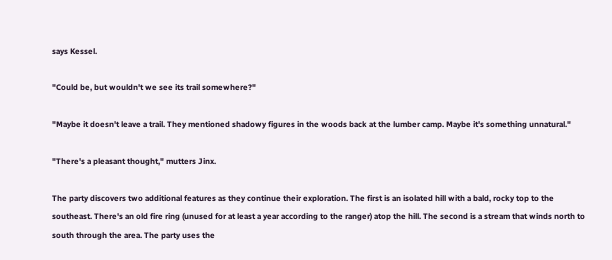says Kessel.

"Could be, but wouldn't we see its trail somewhere?"

"Maybe it doesn't leave a trail. They mentioned shadowy figures in the woods back at the lumber camp. Maybe it's something unnatural."

"There's a pleasant thought," mutters Jinx.

The party discovers two additional features as they continue their exploration. The first is an isolated hill with a bald, rocky top to the southeast. There's an old fire ring (unused for at least a year according to the ranger) atop the hill. The second is a stream that winds north to south through the area. The party uses the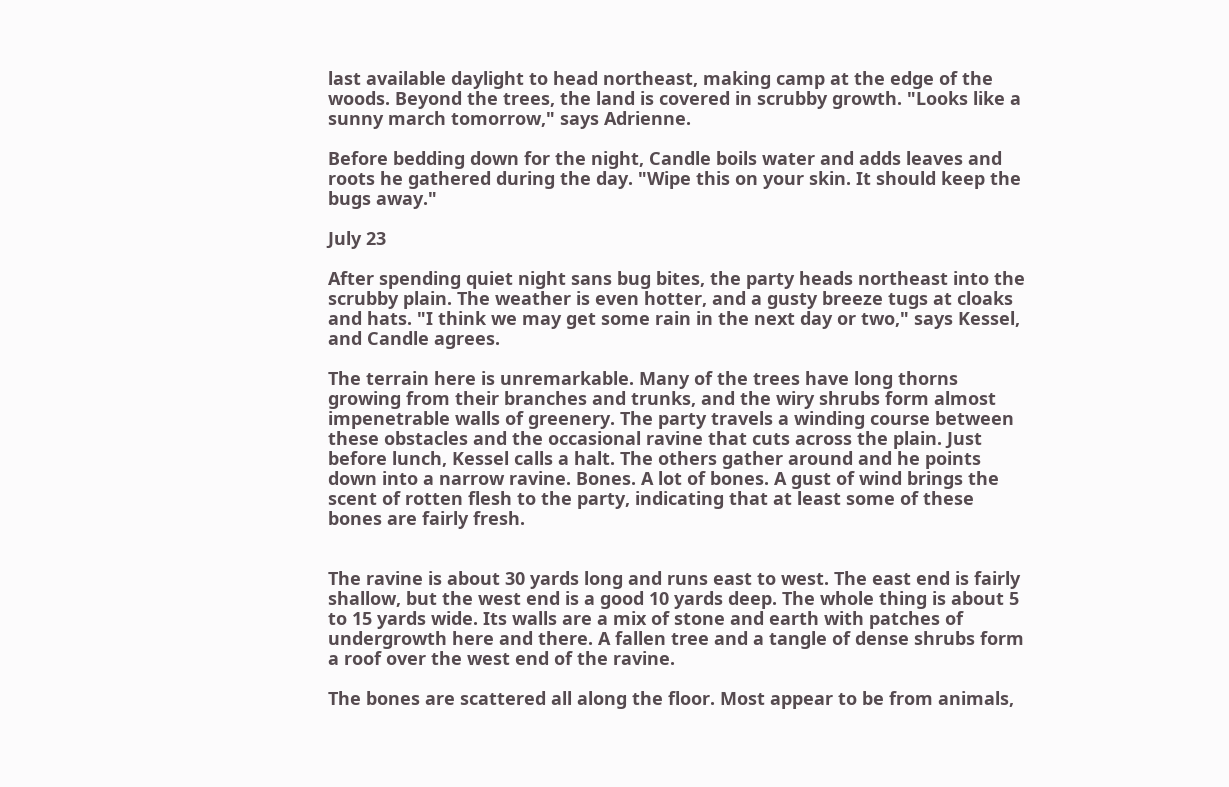last available daylight to head northeast, making camp at the edge of the woods. Beyond the trees, the land is covered in scrubby growth. "Looks like a sunny march tomorrow," says Adrienne.

Before bedding down for the night, Candle boils water and adds leaves and roots he gathered during the day. "Wipe this on your skin. It should keep the bugs away."

July 23

After spending quiet night sans bug bites, the party heads northeast into the scrubby plain. The weather is even hotter, and a gusty breeze tugs at cloaks and hats. "I think we may get some rain in the next day or two," says Kessel, and Candle agrees.

The terrain here is unremarkable. Many of the trees have long thorns growing from their branches and trunks, and the wiry shrubs form almost impenetrable walls of greenery. The party travels a winding course between these obstacles and the occasional ravine that cuts across the plain. Just before lunch, Kessel calls a halt. The others gather around and he points down into a narrow ravine. Bones. A lot of bones. A gust of wind brings the scent of rotten flesh to the party, indicating that at least some of these bones are fairly fresh.


The ravine is about 30 yards long and runs east to west. The east end is fairly shallow, but the west end is a good 10 yards deep. The whole thing is about 5 to 15 yards wide. Its walls are a mix of stone and earth with patches of undergrowth here and there. A fallen tree and a tangle of dense shrubs form a roof over the west end of the ravine.

The bones are scattered all along the floor. Most appear to be from animals,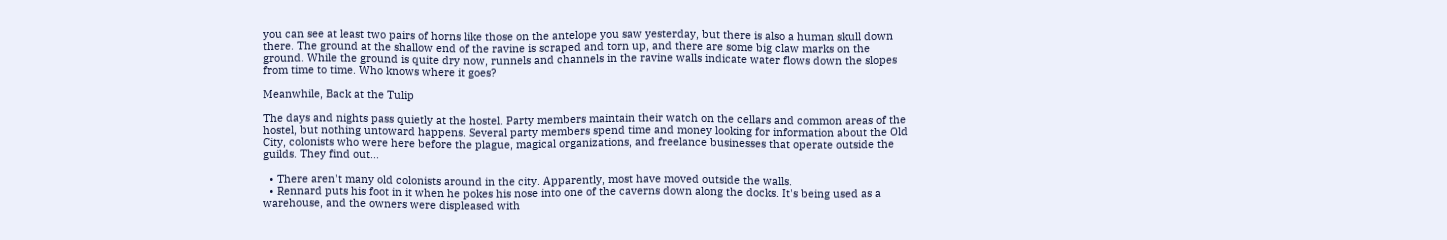you can see at least two pairs of horns like those on the antelope you saw yesterday, but there is also a human skull down there. The ground at the shallow end of the ravine is scraped and torn up, and there are some big claw marks on the ground. While the ground is quite dry now, runnels and channels in the ravine walls indicate water flows down the slopes from time to time. Who knows where it goes?

Meanwhile, Back at the Tulip

The days and nights pass quietly at the hostel. Party members maintain their watch on the cellars and common areas of the hostel, but nothing untoward happens. Several party members spend time and money looking for information about the Old City, colonists who were here before the plague, magical organizations, and freelance businesses that operate outside the guilds. They find out...

  • There aren't many old colonists around in the city. Apparently, most have moved outside the walls.
  • Rennard puts his foot in it when he pokes his nose into one of the caverns down along the docks. It's being used as a warehouse, and the owners were displeased with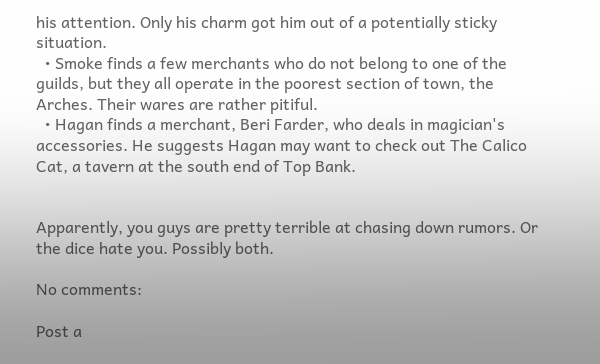his attention. Only his charm got him out of a potentially sticky situation.
  • Smoke finds a few merchants who do not belong to one of the guilds, but they all operate in the poorest section of town, the Arches. Their wares are rather pitiful.
  • Hagan finds a merchant, Beri Farder, who deals in magician's accessories. He suggests Hagan may want to check out The Calico Cat, a tavern at the south end of Top Bank.


Apparently, you guys are pretty terrible at chasing down rumors. Or the dice hate you. Possibly both.

No comments:

Post a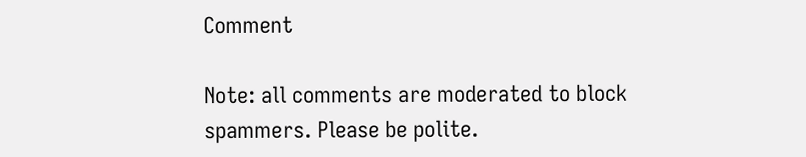Comment

Note: all comments are moderated to block spammers. Please be polite.